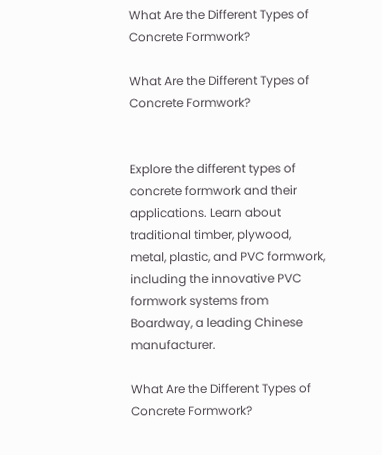What Are the Different Types of Concrete Formwork?

What Are the Different Types of Concrete Formwork?


Explore the different types of concrete formwork and their applications. Learn about traditional timber, plywood, metal, plastic, and PVC formwork, including the innovative PVC formwork systems from Boardway, a leading Chinese manufacturer.

What Are the Different Types of Concrete Formwork?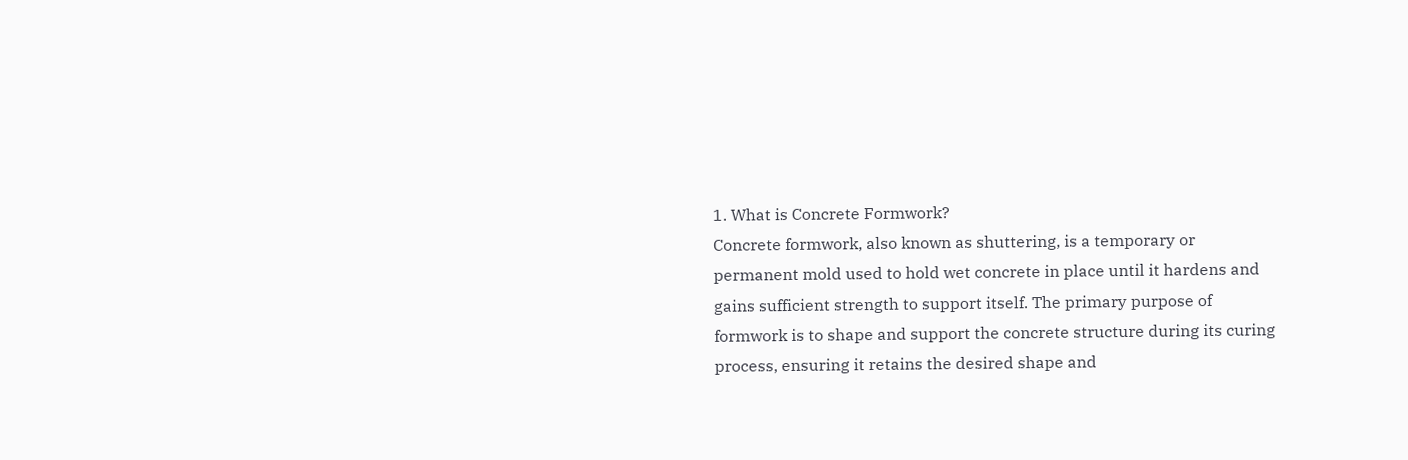1. What is Concrete Formwork?
Concrete formwork, also known as shuttering, is a temporary or permanent mold used to hold wet concrete in place until it hardens and gains sufficient strength to support itself. The primary purpose of formwork is to shape and support the concrete structure during its curing process, ensuring it retains the desired shape and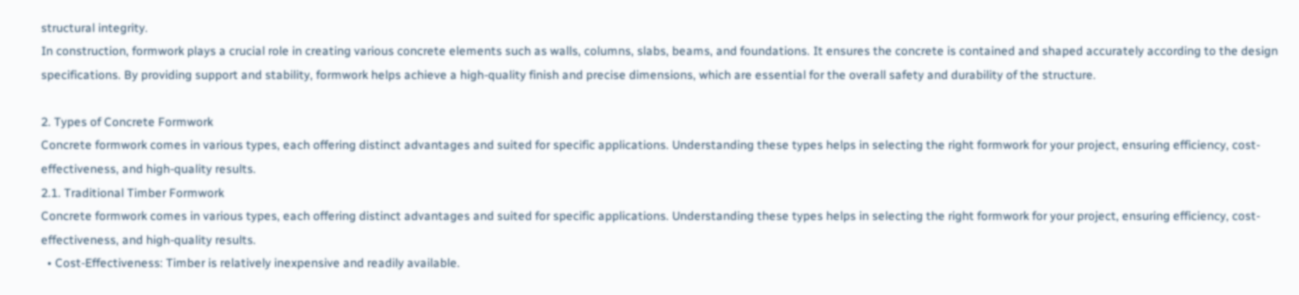structural integrity.
In construction, formwork plays a crucial role in creating various concrete elements such as walls, columns, slabs, beams, and foundations. It ensures the concrete is contained and shaped accurately according to the design specifications. By providing support and stability, formwork helps achieve a high-quality finish and precise dimensions, which are essential for the overall safety and durability of the structure.

2. Types of Concrete Formwork
Concrete formwork comes in various types, each offering distinct advantages and suited for specific applications. Understanding these types helps in selecting the right formwork for your project, ensuring efficiency, cost-effectiveness, and high-quality results.
2.1. Traditional Timber Formwork
Concrete formwork comes in various types, each offering distinct advantages and suited for specific applications. Understanding these types helps in selecting the right formwork for your project, ensuring efficiency, cost-effectiveness, and high-quality results.
  • Cost-Effectiveness: Timber is relatively inexpensive and readily available.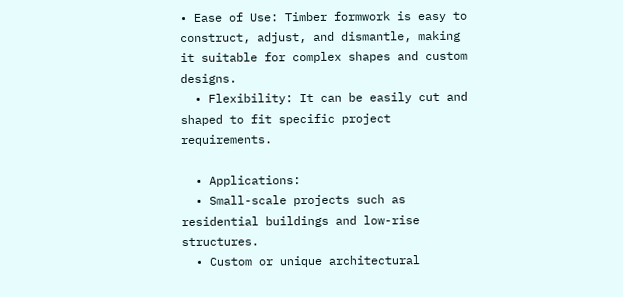• Ease of Use: Timber formwork is easy to construct, adjust, and dismantle, making it suitable for complex shapes and custom designs.
  • Flexibility: It can be easily cut and shaped to fit specific project requirements.

  • Applications:
  • Small-scale projects such as residential buildings and low-rise structures.
  • Custom or unique architectural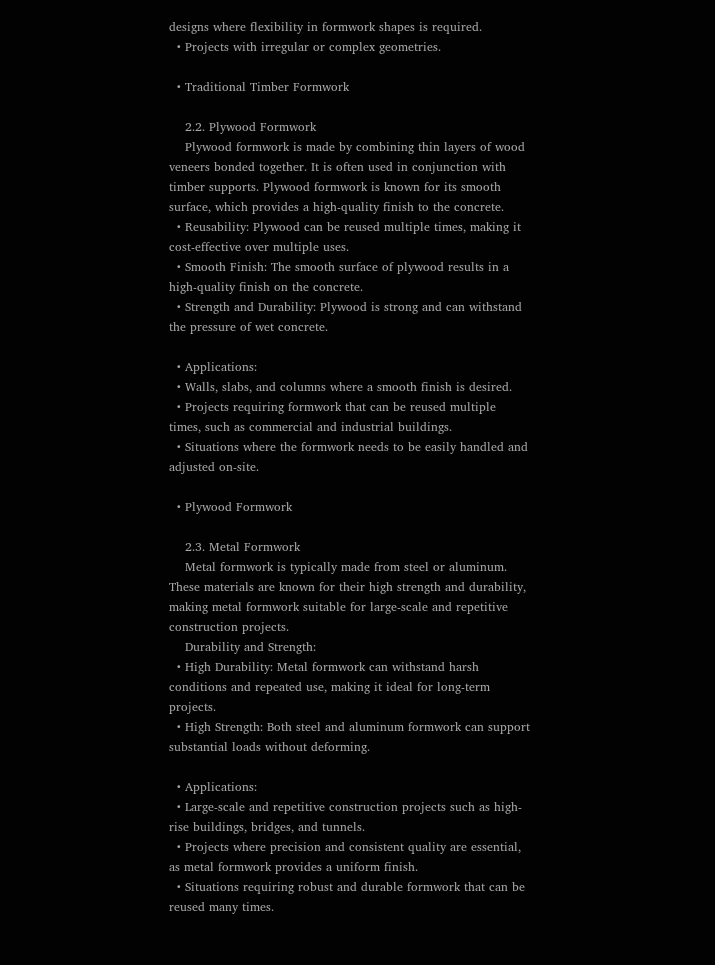designs where flexibility in formwork shapes is required.
  • Projects with irregular or complex geometries.

  • Traditional Timber Formwork

    2.2. Plywood Formwork
    Plywood formwork is made by combining thin layers of wood veneers bonded together. It is often used in conjunction with timber supports. Plywood formwork is known for its smooth surface, which provides a high-quality finish to the concrete.
  • Reusability: Plywood can be reused multiple times, making it cost-effective over multiple uses.
  • Smooth Finish: The smooth surface of plywood results in a high-quality finish on the concrete.
  • Strength and Durability: Plywood is strong and can withstand the pressure of wet concrete.

  • Applications:
  • Walls, slabs, and columns where a smooth finish is desired.
  • Projects requiring formwork that can be reused multiple times, such as commercial and industrial buildings.
  • Situations where the formwork needs to be easily handled and adjusted on-site.

  • Plywood Formwork

    2.3. Metal Formwork
    Metal formwork is typically made from steel or aluminum. These materials are known for their high strength and durability, making metal formwork suitable for large-scale and repetitive construction projects.
    Durability and Strength:
  • High Durability: Metal formwork can withstand harsh conditions and repeated use, making it ideal for long-term projects.
  • High Strength: Both steel and aluminum formwork can support substantial loads without deforming.

  • Applications:
  • Large-scale and repetitive construction projects such as high-rise buildings, bridges, and tunnels.
  • Projects where precision and consistent quality are essential, as metal formwork provides a uniform finish.
  • Situations requiring robust and durable formwork that can be reused many times.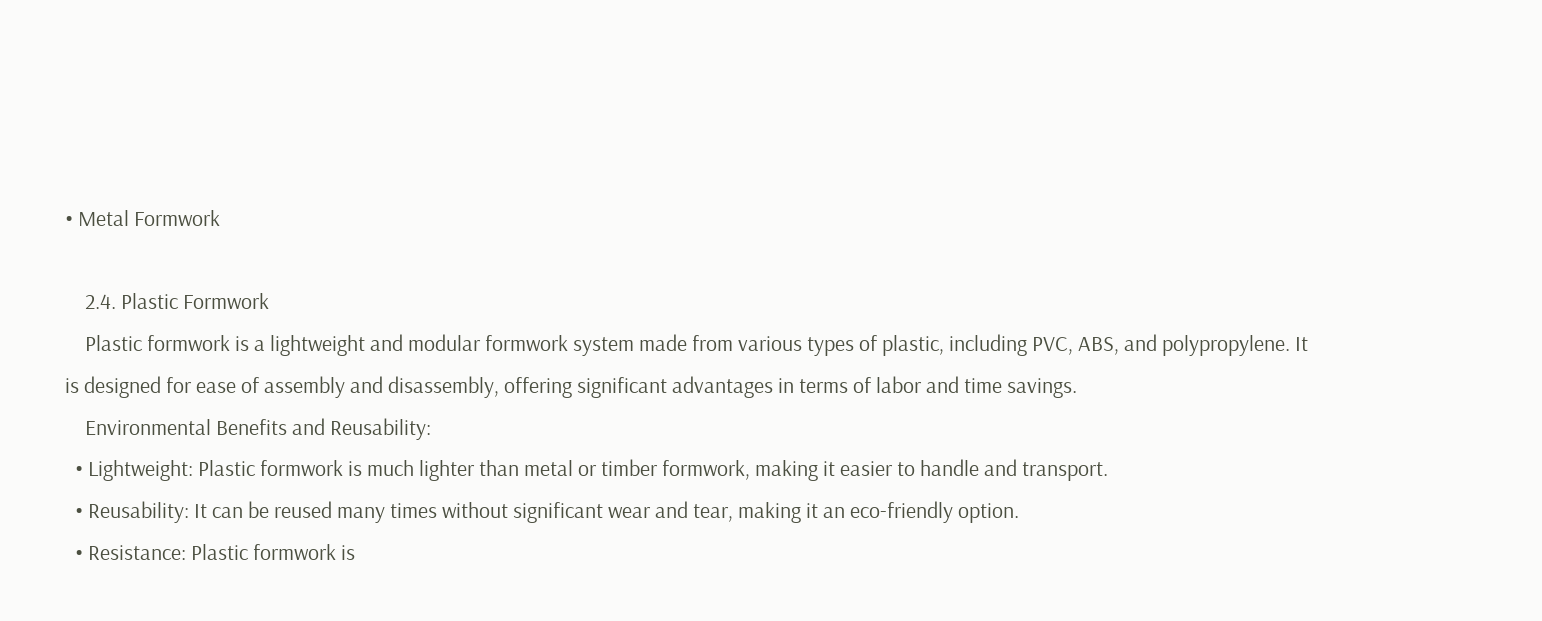• Metal Formwork

    2.4. Plastic Formwork
    Plastic formwork is a lightweight and modular formwork system made from various types of plastic, including PVC, ABS, and polypropylene. It is designed for ease of assembly and disassembly, offering significant advantages in terms of labor and time savings.
    Environmental Benefits and Reusability:
  • Lightweight: Plastic formwork is much lighter than metal or timber formwork, making it easier to handle and transport.
  • Reusability: It can be reused many times without significant wear and tear, making it an eco-friendly option.
  • Resistance: Plastic formwork is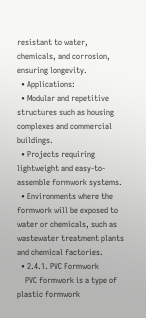resistant to water, chemicals, and corrosion, ensuring longevity.
  • Applications:
  • Modular and repetitive structures such as housing complexes and commercial buildings.
  • Projects requiring lightweight and easy-to-assemble formwork systems.
  • Environments where the formwork will be exposed to water or chemicals, such as wastewater treatment plants and chemical factories.
  • 2.4.1. PVC Formwork
    PVC formwork is a type of plastic formwork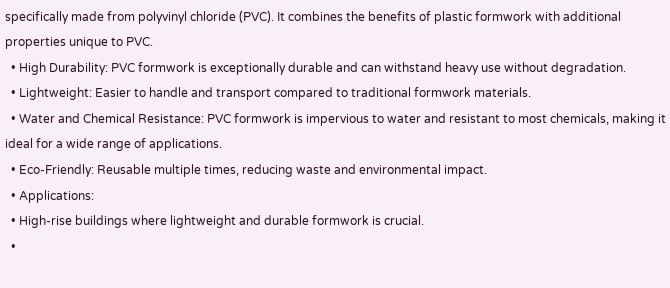specifically made from polyvinyl chloride (PVC). It combines the benefits of plastic formwork with additional properties unique to PVC.
  • High Durability: PVC formwork is exceptionally durable and can withstand heavy use without degradation.
  • Lightweight: Easier to handle and transport compared to traditional formwork materials.
  • Water and Chemical Resistance: PVC formwork is impervious to water and resistant to most chemicals, making it ideal for a wide range of applications.
  • Eco-Friendly: Reusable multiple times, reducing waste and environmental impact.
  • Applications:
  • High-rise buildings where lightweight and durable formwork is crucial.
  •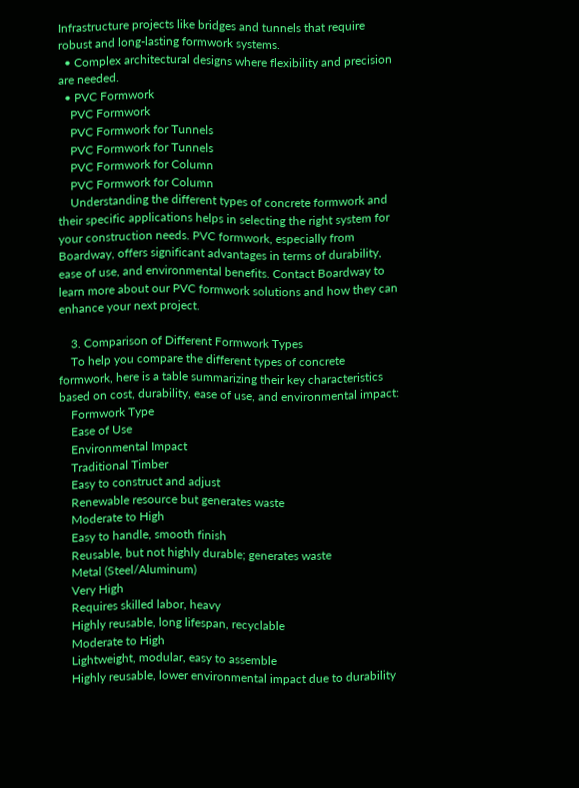Infrastructure projects like bridges and tunnels that require robust and long-lasting formwork systems.
  • Complex architectural designs where flexibility and precision are needed.
  • PVC Formwork
    PVC Formwork
    PVC Formwork for Tunnels
    PVC Formwork for Tunnels
    PVC Formwork for Column
    PVC Formwork for Column
    Understanding the different types of concrete formwork and their specific applications helps in selecting the right system for your construction needs. PVC formwork, especially from Boardway, offers significant advantages in terms of durability, ease of use, and environmental benefits. Contact Boardway to learn more about our PVC formwork solutions and how they can enhance your next project.

    3. Comparison of Different Formwork Types
    To help you compare the different types of concrete formwork, here is a table summarizing their key characteristics based on cost, durability, ease of use, and environmental impact:
    Formwork Type
    Ease of Use
    Environmental Impact
    Traditional Timber
    Easy to construct and adjust
    Renewable resource but generates waste
    Moderate to High
    Easy to handle, smooth finish
    Reusable, but not highly durable; generates waste
    Metal (Steel/Aluminum)
    Very High
    Requires skilled labor, heavy
    Highly reusable, long lifespan, recyclable
    Moderate to High
    Lightweight, modular, easy to assemble
    Highly reusable, lower environmental impact due to durability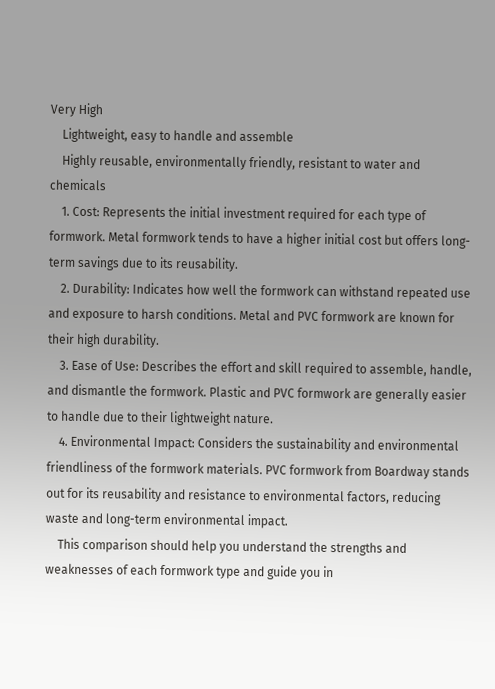Very High
    Lightweight, easy to handle and assemble
    Highly reusable, environmentally friendly, resistant to water and chemicals
    1. Cost: Represents the initial investment required for each type of formwork. Metal formwork tends to have a higher initial cost but offers long-term savings due to its reusability.
    2. Durability: Indicates how well the formwork can withstand repeated use and exposure to harsh conditions. Metal and PVC formwork are known for their high durability.
    3. Ease of Use: Describes the effort and skill required to assemble, handle, and dismantle the formwork. Plastic and PVC formwork are generally easier to handle due to their lightweight nature.
    4. Environmental Impact: Considers the sustainability and environmental friendliness of the formwork materials. PVC formwork from Boardway stands out for its reusability and resistance to environmental factors, reducing waste and long-term environmental impact.
    This comparison should help you understand the strengths and weaknesses of each formwork type and guide you in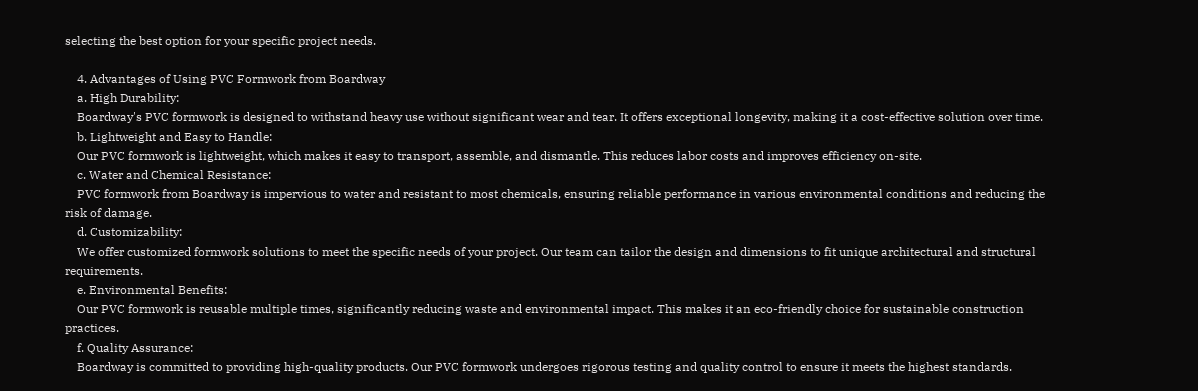selecting the best option for your specific project needs.

    4. Advantages of Using PVC Formwork from Boardway
    a. High Durability:
    Boardway's PVC formwork is designed to withstand heavy use without significant wear and tear. It offers exceptional longevity, making it a cost-effective solution over time.
    b. Lightweight and Easy to Handle:
    Our PVC formwork is lightweight, which makes it easy to transport, assemble, and dismantle. This reduces labor costs and improves efficiency on-site.
    c. Water and Chemical Resistance:
    PVC formwork from Boardway is impervious to water and resistant to most chemicals, ensuring reliable performance in various environmental conditions and reducing the risk of damage.
    d. Customizability:
    We offer customized formwork solutions to meet the specific needs of your project. Our team can tailor the design and dimensions to fit unique architectural and structural requirements.
    e. Environmental Benefits:
    Our PVC formwork is reusable multiple times, significantly reducing waste and environmental impact. This makes it an eco-friendly choice for sustainable construction practices.
    f. Quality Assurance:
    Boardway is committed to providing high-quality products. Our PVC formwork undergoes rigorous testing and quality control to ensure it meets the highest standards.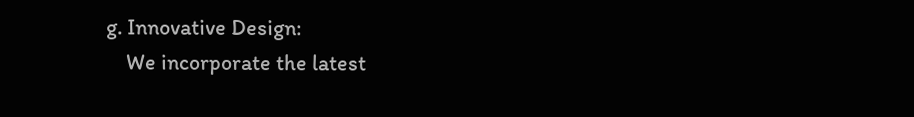g. Innovative Design:
    We incorporate the latest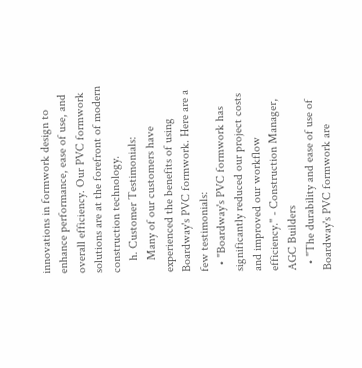innovations in formwork design to enhance performance, ease of use, and overall efficiency. Our PVC formwork solutions are at the forefront of modern construction technology.
    h. Customer Testimonials:
    Many of our customers have experienced the benefits of using Boardway's PVC formwork. Here are a few testimonials:
  • "Boardway's PVC formwork has significantly reduced our project costs and improved our workflow efficiency." - Construction Manager, AGC Builders
  • "The durability and ease of use of Boardway's PVC formwork are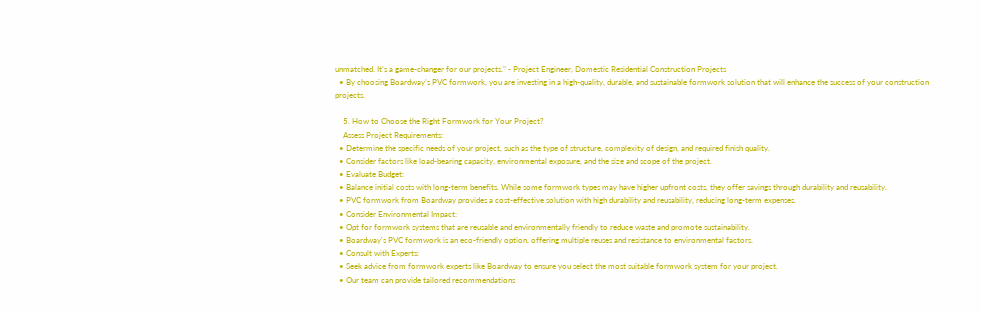unmatched. It's a game-changer for our projects." - Project Engineer, Domestic Residential Construction Projects
  • By choosing Boardway's PVC formwork, you are investing in a high-quality, durable, and sustainable formwork solution that will enhance the success of your construction projects.

    5. How to Choose the Right Formwork for Your Project?
    Assess Project Requirements:
  • Determine the specific needs of your project, such as the type of structure, complexity of design, and required finish quality.
  • Consider factors like load-bearing capacity, environmental exposure, and the size and scope of the project.
  • Evaluate Budget:
  • Balance initial costs with long-term benefits. While some formwork types may have higher upfront costs, they offer savings through durability and reusability.
  • PVC formwork from Boardway provides a cost-effective solution with high durability and reusability, reducing long-term expenses.
  • Consider Environmental Impact:
  • Opt for formwork systems that are reusable and environmentally friendly to reduce waste and promote sustainability.
  • Boardway's PVC formwork is an eco-friendly option, offering multiple reuses and resistance to environmental factors.
  • Consult with Experts:
  • Seek advice from formwork experts like Boardway to ensure you select the most suitable formwork system for your project.
  • Our team can provide tailored recommendations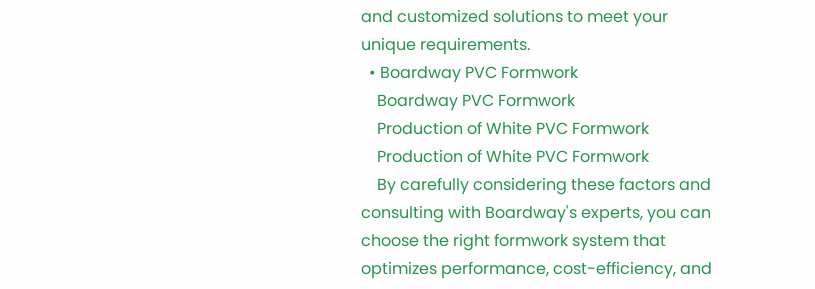and customized solutions to meet your unique requirements.
  • Boardway PVC Formwork
    Boardway PVC Formwork
    Production of White PVC Formwork
    Production of White PVC Formwork
    By carefully considering these factors and consulting with Boardway's experts, you can choose the right formwork system that optimizes performance, cost-efficiency, and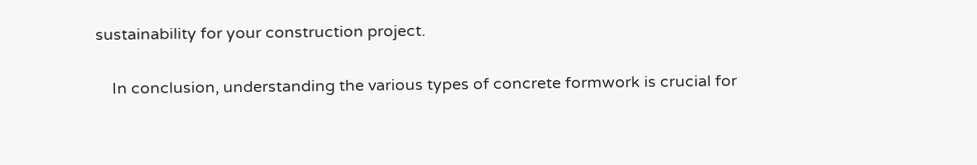sustainability for your construction project.

    In conclusion, understanding the various types of concrete formwork is crucial for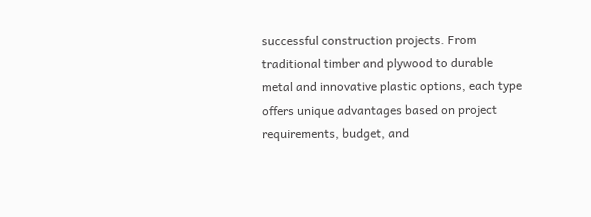successful construction projects. From traditional timber and plywood to durable metal and innovative plastic options, each type offers unique advantages based on project requirements, budget, and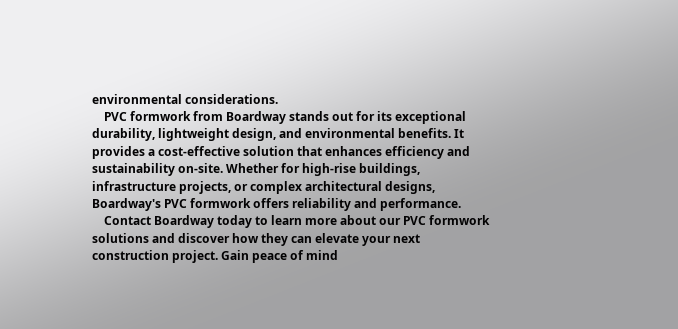environmental considerations.
    PVC formwork from Boardway stands out for its exceptional durability, lightweight design, and environmental benefits. It provides a cost-effective solution that enhances efficiency and sustainability on-site. Whether for high-rise buildings, infrastructure projects, or complex architectural designs, Boardway's PVC formwork offers reliability and performance.
    Contact Boardway today to learn more about our PVC formwork solutions and discover how they can elevate your next construction project. Gain peace of mind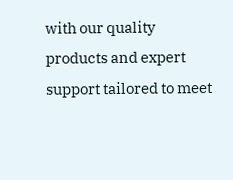with our quality products and expert support tailored to meet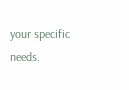your specific needs.